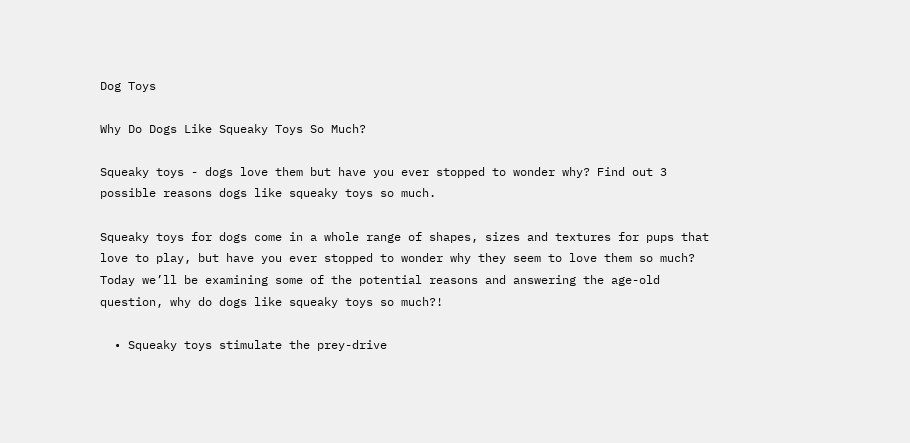Dog Toys

Why Do Dogs Like Squeaky Toys So Much?

Squeaky toys - dogs love them but have you ever stopped to wonder why? Find out 3 possible reasons dogs like squeaky toys so much.

Squeaky toys for dogs come in a whole range of shapes, sizes and textures for pups that love to play, but have you ever stopped to wonder why they seem to love them so much? Today we’ll be examining some of the potential reasons and answering the age-old question, why do dogs like squeaky toys so much?!

  • Squeaky toys stimulate the prey-drive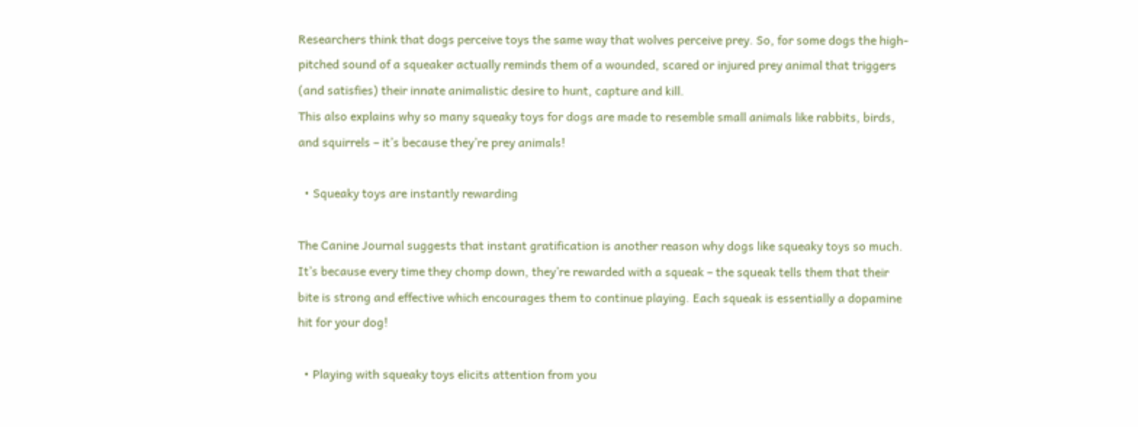Researchers think that dogs perceive toys the same way that wolves perceive prey. So, for some dogs the high-pitched sound of a squeaker actually reminds them of a wounded, scared or injured prey animal that triggers (and satisfies) their innate animalistic desire to hunt, capture and kill.
This also explains why so many squeaky toys for dogs are made to resemble small animals like rabbits, birds, and squirrels – it’s because they’re prey animals!

  • Squeaky toys are instantly rewarding

The Canine Journal suggests that instant gratification is another reason why dogs like squeaky toys so much. It’s because every time they chomp down, they’re rewarded with a squeak – the squeak tells them that their bite is strong and effective which encourages them to continue playing. Each squeak is essentially a dopamine hit for your dog!

  • Playing with squeaky toys elicits attention from you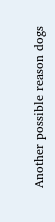Another possible reason dogs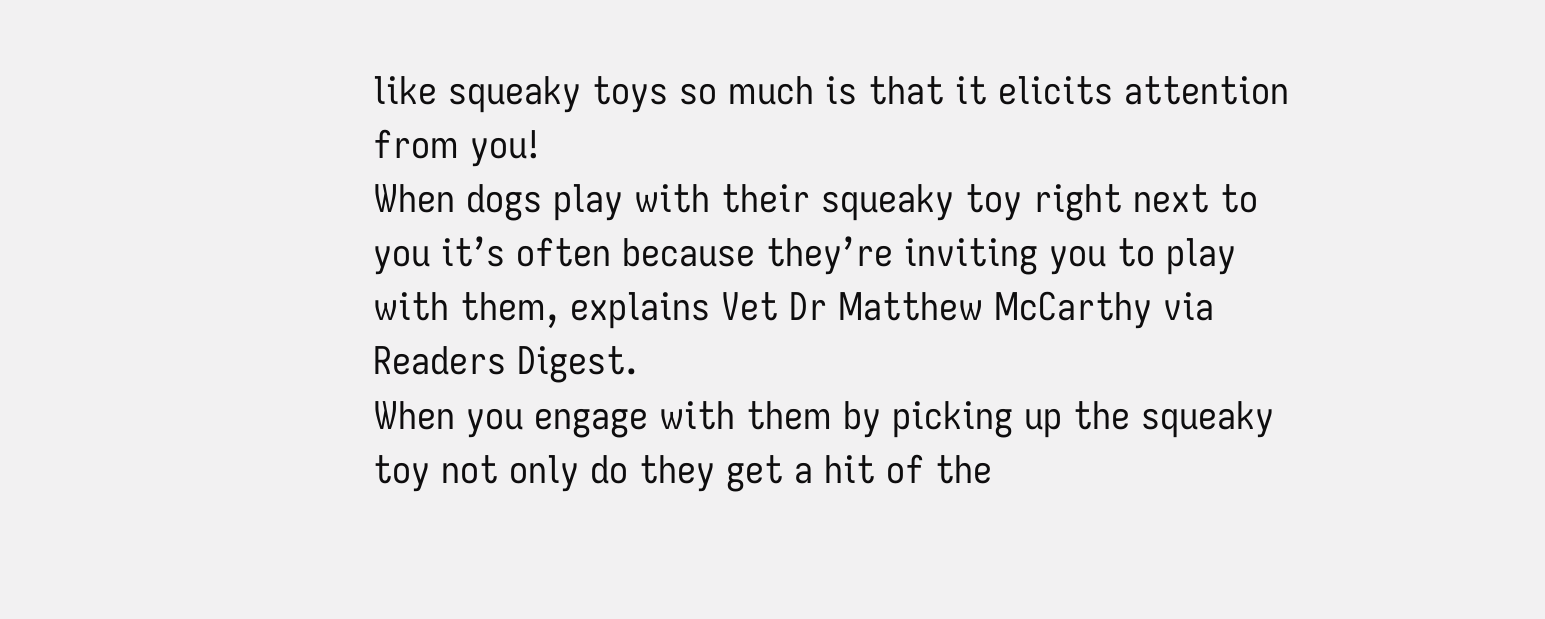like squeaky toys so much is that it elicits attention from you!
When dogs play with their squeaky toy right next to you it’s often because they’re inviting you to play with them, explains Vet Dr Matthew McCarthy via Readers Digest.
When you engage with them by picking up the squeaky toy not only do they get a hit of the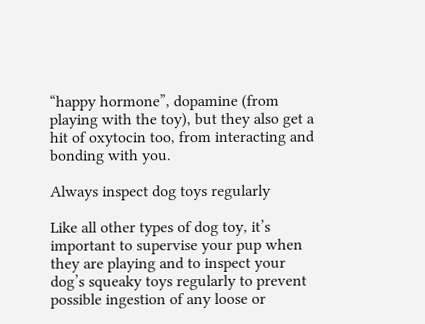“happy hormone”, dopamine (from playing with the toy), but they also get a hit of oxytocin too, from interacting and bonding with you.

Always inspect dog toys regularly

Like all other types of dog toy, it’s important to supervise your pup when they are playing and to inspect your dog’s squeaky toys regularly to prevent possible ingestion of any loose or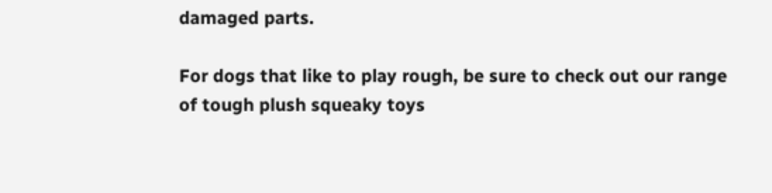damaged parts.

For dogs that like to play rough, be sure to check out our range of tough plush squeaky toys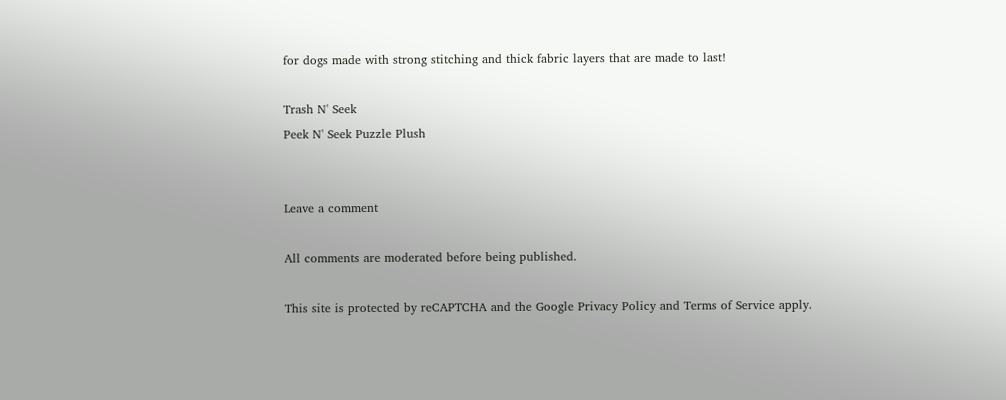for dogs made with strong stitching and thick fabric layers that are made to last!

Trash N' Seek
Peek N' Seek Puzzle Plush


Leave a comment

All comments are moderated before being published.

This site is protected by reCAPTCHA and the Google Privacy Policy and Terms of Service apply.